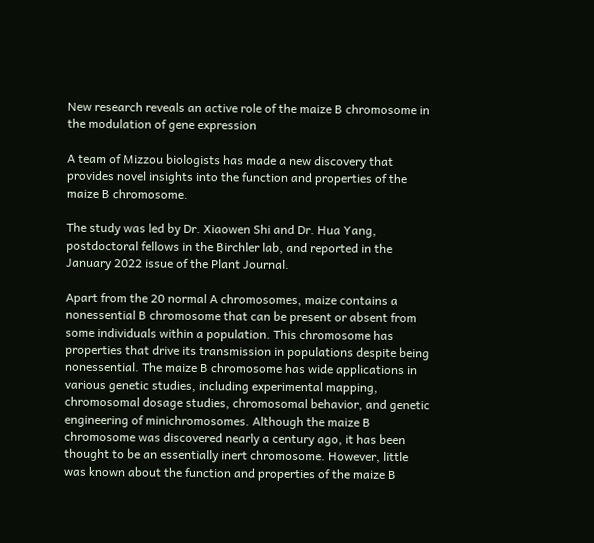New research reveals an active role of the maize B chromosome in the modulation of gene expression

A team of Mizzou biologists has made a new discovery that provides novel insights into the function and properties of the maize B chromosome.

The study was led by Dr. Xiaowen Shi and Dr. Hua Yang, postdoctoral fellows in the Birchler lab, and reported in the January 2022 issue of the Plant Journal.

Apart from the 20 normal A chromosomes, maize contains a nonessential B chromosome that can be present or absent from some individuals within a population. This chromosome has properties that drive its transmission in populations despite being nonessential. The maize B chromosome has wide applications in various genetic studies, including experimental mapping, chromosomal dosage studies, chromosomal behavior, and genetic engineering of minichromosomes. Although the maize B chromosome was discovered nearly a century ago, it has been thought to be an essentially inert chromosome. However, little was known about the function and properties of the maize B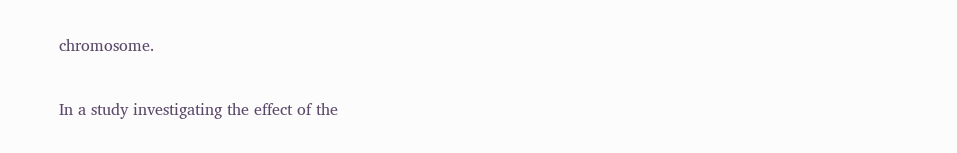chromosome.

In a study investigating the effect of the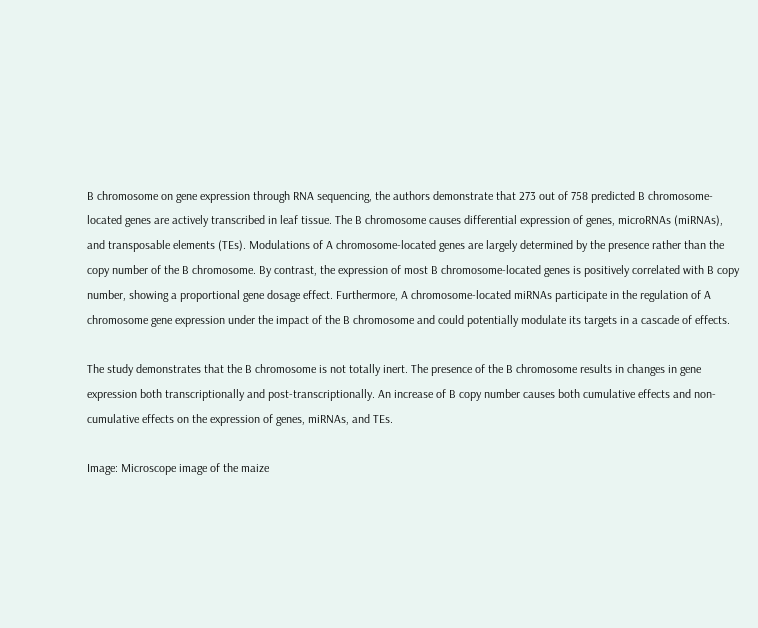B chromosome on gene expression through RNA sequencing, the authors demonstrate that 273 out of 758 predicted B chromosome-located genes are actively transcribed in leaf tissue. The B chromosome causes differential expression of genes, microRNAs (miRNAs), and transposable elements (TEs). Modulations of A chromosome-located genes are largely determined by the presence rather than the copy number of the B chromosome. By contrast, the expression of most B chromosome-located genes is positively correlated with B copy number, showing a proportional gene dosage effect. Furthermore, A chromosome-located miRNAs participate in the regulation of A chromosome gene expression under the impact of the B chromosome and could potentially modulate its targets in a cascade of effects.

The study demonstrates that the B chromosome is not totally inert. The presence of the B chromosome results in changes in gene expression both transcriptionally and post-transcriptionally. An increase of B copy number causes both cumulative effects and non-cumulative effects on the expression of genes, miRNAs, and TEs.

Image: Microscope image of the maize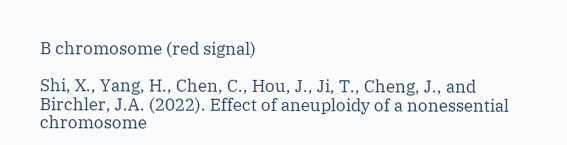B chromosome (red signal)

Shi, X., Yang, H., Chen, C., Hou, J., Ji, T., Cheng, J., and Birchler, J.A. (2022). Effect of aneuploidy of a nonessential chromosome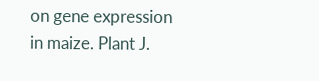on gene expression in maize. Plant J.